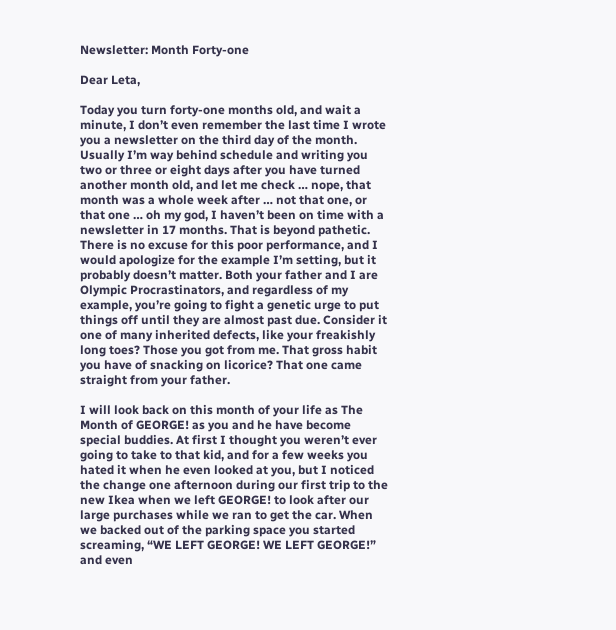Newsletter: Month Forty-one

Dear Leta,

Today you turn forty-one months old, and wait a minute, I don’t even remember the last time I wrote you a newsletter on the third day of the month. Usually I’m way behind schedule and writing you two or three or eight days after you have turned another month old, and let me check … nope, that month was a whole week after … not that one, or that one … oh my god, I haven’t been on time with a newsletter in 17 months. That is beyond pathetic. There is no excuse for this poor performance, and I would apologize for the example I’m setting, but it probably doesn’t matter. Both your father and I are Olympic Procrastinators, and regardless of my example, you’re going to fight a genetic urge to put things off until they are almost past due. Consider it one of many inherited defects, like your freakishly long toes? Those you got from me. That gross habit you have of snacking on licorice? That one came straight from your father.

I will look back on this month of your life as The Month of GEORGE! as you and he have become special buddies. At first I thought you weren’t ever going to take to that kid, and for a few weeks you hated it when he even looked at you, but I noticed the change one afternoon during our first trip to the new Ikea when we left GEORGE! to look after our large purchases while we ran to get the car. When we backed out of the parking space you started screaming, “WE LEFT GEORGE! WE LEFT GEORGE!” and even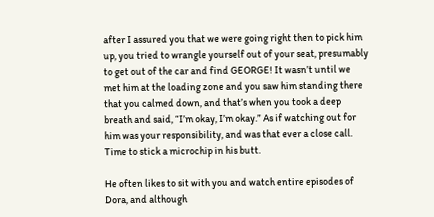after I assured you that we were going right then to pick him up, you tried to wrangle yourself out of your seat, presumably to get out of the car and find GEORGE! It wasn’t until we met him at the loading zone and you saw him standing there that you calmed down, and that’s when you took a deep breath and said, “I’m okay, I’m okay.” As if watching out for him was your responsibility, and was that ever a close call. Time to stick a microchip in his butt.

He often likes to sit with you and watch entire episodes of Dora, and although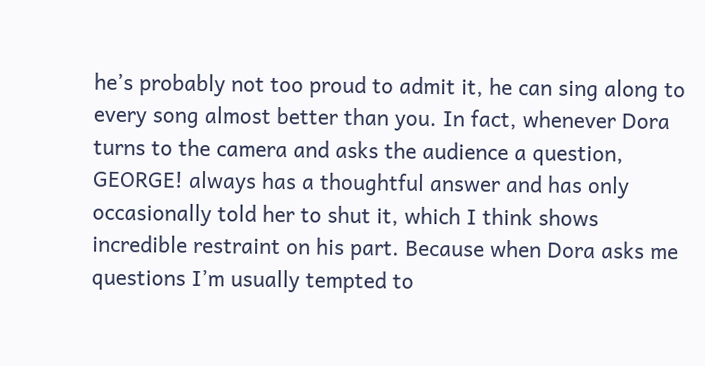he’s probably not too proud to admit it, he can sing along to every song almost better than you. In fact, whenever Dora turns to the camera and asks the audience a question, GEORGE! always has a thoughtful answer and has only occasionally told her to shut it, which I think shows incredible restraint on his part. Because when Dora asks me questions I’m usually tempted to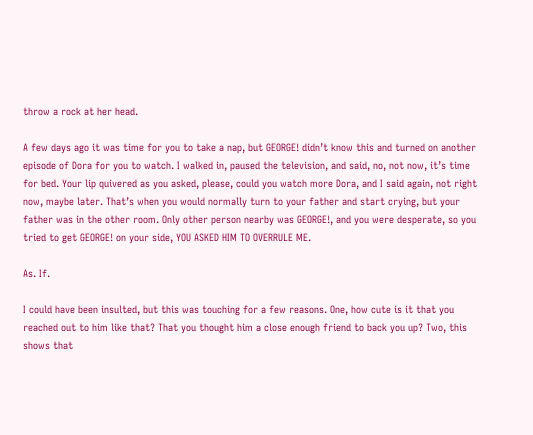throw a rock at her head.

A few days ago it was time for you to take a nap, but GEORGE! didn’t know this and turned on another episode of Dora for you to watch. I walked in, paused the television, and said, no, not now, it’s time for bed. Your lip quivered as you asked, please, could you watch more Dora, and I said again, not right now, maybe later. That’s when you would normally turn to your father and start crying, but your father was in the other room. Only other person nearby was GEORGE!, and you were desperate, so you tried to get GEORGE! on your side, YOU ASKED HIM TO OVERRULE ME.

As. If.

I could have been insulted, but this was touching for a few reasons. One, how cute is it that you reached out to him like that? That you thought him a close enough friend to back you up? Two, this shows that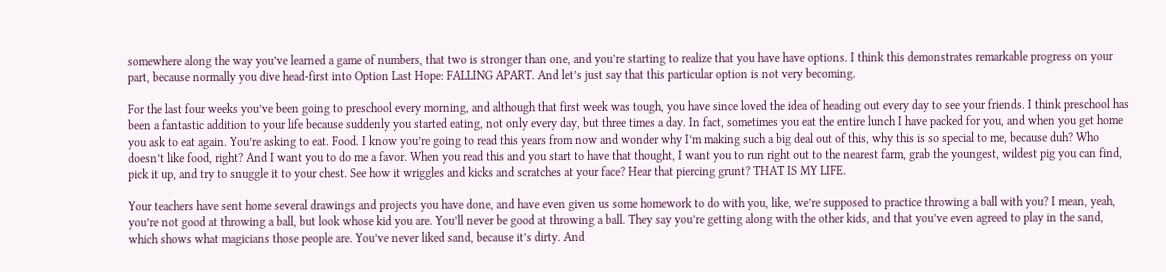somewhere along the way you’ve learned a game of numbers, that two is stronger than one, and you’re starting to realize that you have have options. I think this demonstrates remarkable progress on your part, because normally you dive head-first into Option Last Hope: FALLING APART. And let’s just say that this particular option is not very becoming.

For the last four weeks you’ve been going to preschool every morning, and although that first week was tough, you have since loved the idea of heading out every day to see your friends. I think preschool has been a fantastic addition to your life because suddenly you started eating, not only every day, but three times a day. In fact, sometimes you eat the entire lunch I have packed for you, and when you get home you ask to eat again. You’re asking to eat. Food. I know you’re going to read this years from now and wonder why I’m making such a big deal out of this, why this is so special to me, because duh? Who doesn’t like food, right? And I want you to do me a favor. When you read this and you start to have that thought, I want you to run right out to the nearest farm, grab the youngest, wildest pig you can find, pick it up, and try to snuggle it to your chest. See how it wriggles and kicks and scratches at your face? Hear that piercing grunt? THAT IS MY LIFE.

Your teachers have sent home several drawings and projects you have done, and have even given us some homework to do with you, like, we’re supposed to practice throwing a ball with you? I mean, yeah, you’re not good at throwing a ball, but look whose kid you are. You’ll never be good at throwing a ball. They say you’re getting along with the other kids, and that you’ve even agreed to play in the sand, which shows what magicians those people are. You’ve never liked sand, because it’s dirty. And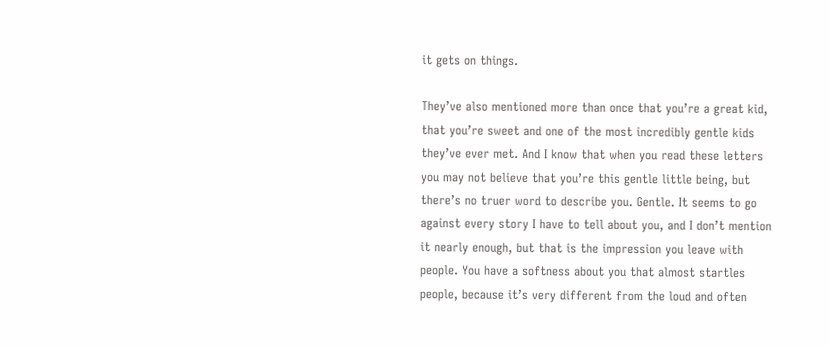it gets on things.

They’ve also mentioned more than once that you’re a great kid, that you’re sweet and one of the most incredibly gentle kids they’ve ever met. And I know that when you read these letters you may not believe that you’re this gentle little being, but there’s no truer word to describe you. Gentle. It seems to go against every story I have to tell about you, and I don’t mention it nearly enough, but that is the impression you leave with people. You have a softness about you that almost startles people, because it’s very different from the loud and often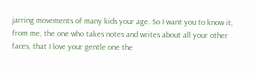jarring movements of many kids your age. So I want you to know it, from me, the one who takes notes and writes about all your other faces, that I love your gentle one the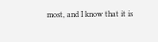most, and I know that it is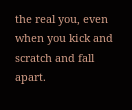the real you, even when you kick and scratch and fall apart.